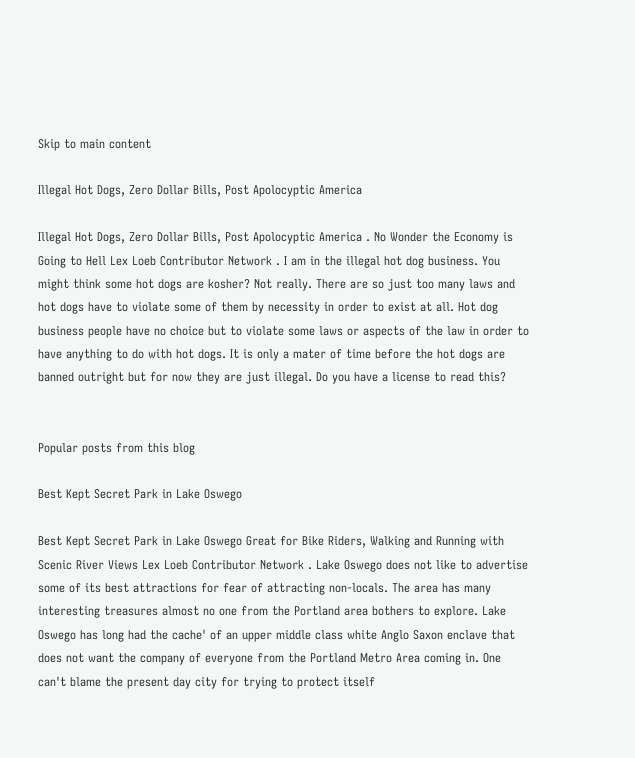Skip to main content

Illegal Hot Dogs, Zero Dollar Bills, Post Apolocyptic America

Illegal Hot Dogs, Zero Dollar Bills, Post Apolocyptic America . No Wonder the Economy is Going to Hell Lex Loeb Contributor Network . I am in the illegal hot dog business. You might think some hot dogs are kosher? Not really. There are so just too many laws and hot dogs have to violate some of them by necessity in order to exist at all. Hot dog business people have no choice but to violate some laws or aspects of the law in order to have anything to do with hot dogs. It is only a mater of time before the hot dogs are banned outright but for now they are just illegal. Do you have a license to read this?


Popular posts from this blog

Best Kept Secret Park in Lake Oswego

Best Kept Secret Park in Lake Oswego Great for Bike Riders, Walking and Running with Scenic River Views Lex Loeb Contributor Network . Lake Oswego does not like to advertise some of its best attractions for fear of attracting non-locals. The area has many interesting treasures almost no one from the Portland area bothers to explore. Lake Oswego has long had the cache' of an upper middle class white Anglo Saxon enclave that does not want the company of everyone from the Portland Metro Area coming in. One can't blame the present day city for trying to protect itself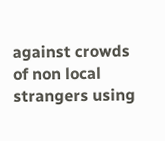against crowds of non local strangers using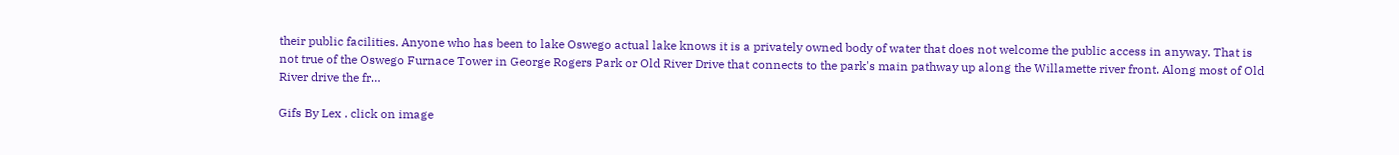their public facilities. Anyone who has been to lake Oswego actual lake knows it is a privately owned body of water that does not welcome the public access in anyway. That is not true of the Oswego Furnace Tower in George Rogers Park or Old River Drive that connects to the park's main pathway up along the Willamette river front. Along most of Old River drive the fr…

Gifs By Lex . click on image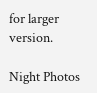for larger version.

Night Photos